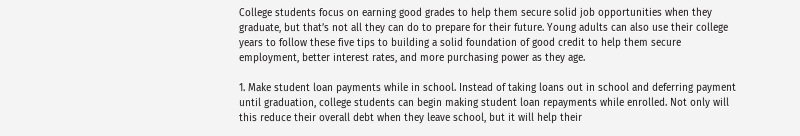College students focus on earning good grades to help them secure solid job opportunities when they graduate, but that’s not all they can do to prepare for their future. Young adults can also use their college years to follow these five tips to building a solid foundation of good credit to help them secure employment, better interest rates, and more purchasing power as they age.

1. Make student loan payments while in school. Instead of taking loans out in school and deferring payment until graduation, college students can begin making student loan repayments while enrolled. Not only will this reduce their overall debt when they leave school, but it will help their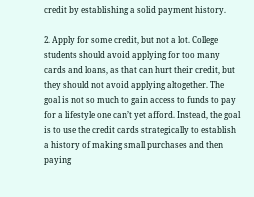credit by establishing a solid payment history.

2. Apply for some credit, but not a lot. College students should avoid applying for too many cards and loans, as that can hurt their credit, but they should not avoid applying altogether. The goal is not so much to gain access to funds to pay for a lifestyle one can’t yet afford. Instead, the goal is to use the credit cards strategically to establish a history of making small purchases and then paying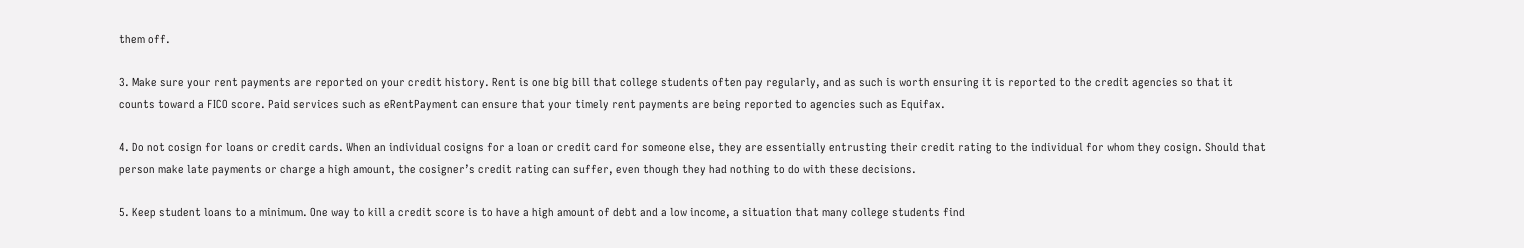them off.

3. Make sure your rent payments are reported on your credit history. Rent is one big bill that college students often pay regularly, and as such is worth ensuring it is reported to the credit agencies so that it counts toward a FICO score. Paid services such as eRentPayment can ensure that your timely rent payments are being reported to agencies such as Equifax.

4. Do not cosign for loans or credit cards. When an individual cosigns for a loan or credit card for someone else, they are essentially entrusting their credit rating to the individual for whom they cosign. Should that person make late payments or charge a high amount, the cosigner’s credit rating can suffer, even though they had nothing to do with these decisions.

5. Keep student loans to a minimum. One way to kill a credit score is to have a high amount of debt and a low income, a situation that many college students find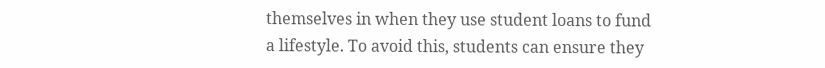themselves in when they use student loans to fund a lifestyle. To avoid this, students can ensure they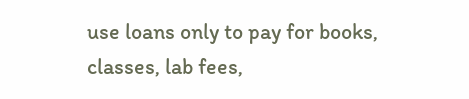use loans only to pay for books, classes, lab fees,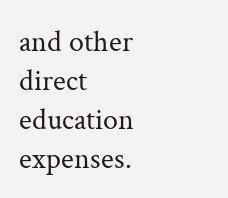and other direct education expenses.